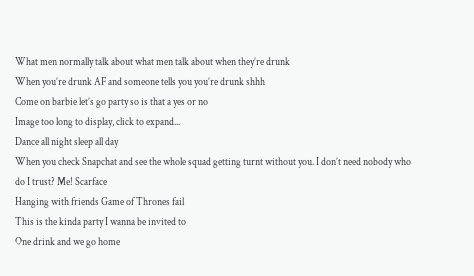What men normally talk about what men talk about when they’re drunk
When you’re drunk AF and someone tells you you’re drunk shhh
Come on barbie let’s go party so is that a yes or no
Image too long to display, click to expand...
Dance all night sleep all day
When you check Snapchat and see the whole squad getting turnt without you. I don’t need nobody who do I trust? Me! Scarface
Hanging with friends Game of Thrones fail
This is the kinda party I wanna be invited to
One drink and we go home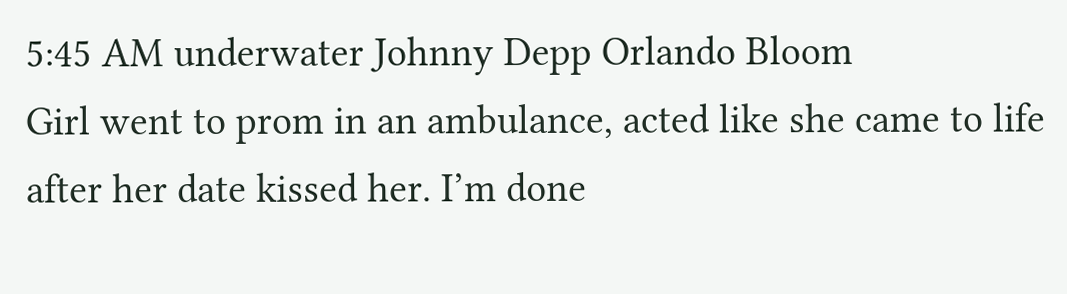5:45 AM underwater Johnny Depp Orlando Bloom
Girl went to prom in an ambulance, acted like she came to life after her date kissed her. I’m done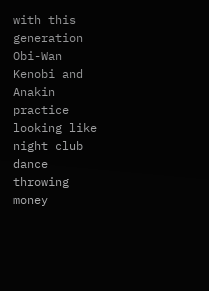with this generation
Obi-Wan Kenobi and Anakin practice looking like night club dance throwing money